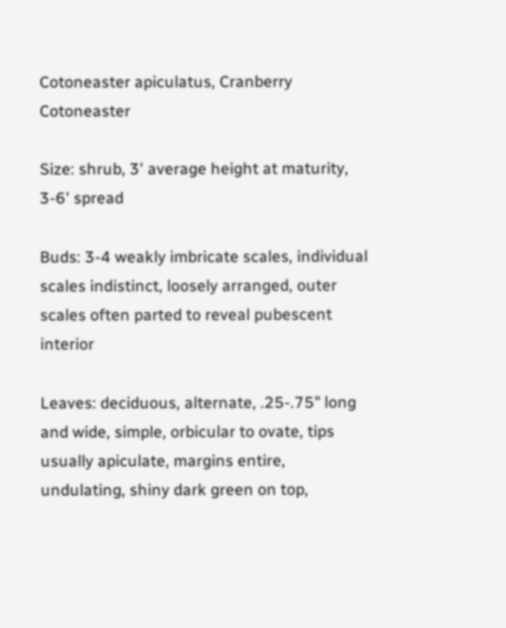Cotoneaster apiculatus, Cranberry Cotoneaster

Size: shrub, 3' average height at maturity, 3-6' spread

Buds: 3-4 weakly imbricate scales, individual scales indistinct, loosely arranged, outer scales often parted to reveal pubescent interior

Leaves: deciduous, alternate, .25-.75" long and wide, simple, orbicular to ovate, tips usually apiculate, margins entire, undulating, shiny dark green on top,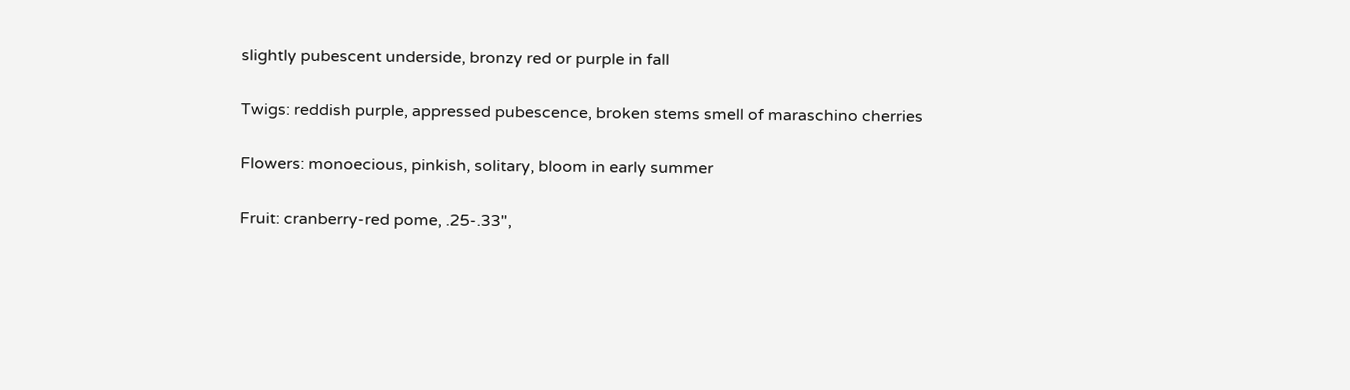slightly pubescent underside, bronzy red or purple in fall

Twigs: reddish purple, appressed pubescence, broken stems smell of maraschino cherries

Flowers: monoecious, pinkish, solitary, bloom in early summer

Fruit: cranberry-red pome, .25-.33",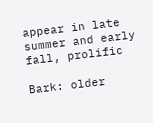appear in late summer and early fall, prolific

Bark: older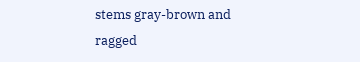stems gray-brown and ragged